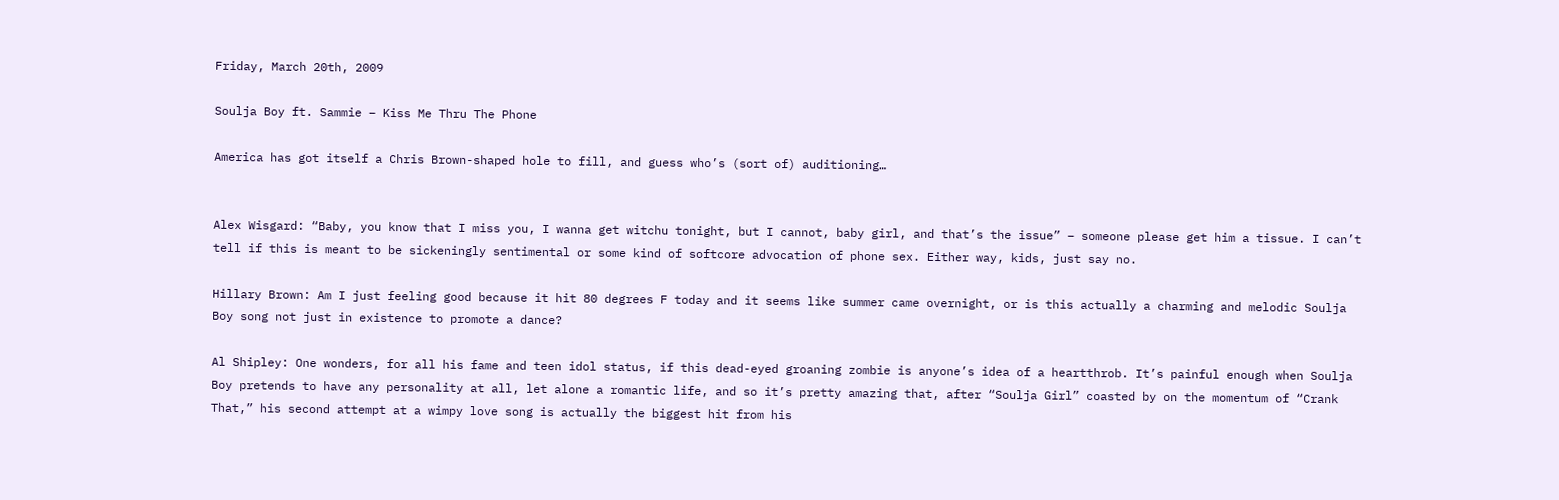Friday, March 20th, 2009

Soulja Boy ft. Sammie – Kiss Me Thru The Phone

America has got itself a Chris Brown-shaped hole to fill, and guess who’s (sort of) auditioning…


Alex Wisgard: “Baby, you know that I miss you, I wanna get witchu tonight, but I cannot, baby girl, and that’s the issue” – someone please get him a tissue. I can’t tell if this is meant to be sickeningly sentimental or some kind of softcore advocation of phone sex. Either way, kids, just say no.

Hillary Brown: Am I just feeling good because it hit 80 degrees F today and it seems like summer came overnight, or is this actually a charming and melodic Soulja Boy song not just in existence to promote a dance?

Al Shipley: One wonders, for all his fame and teen idol status, if this dead-eyed groaning zombie is anyone’s idea of a heartthrob. It’s painful enough when Soulja Boy pretends to have any personality at all, let alone a romantic life, and so it’s pretty amazing that, after “Soulja Girl” coasted by on the momentum of “Crank That,” his second attempt at a wimpy love song is actually the biggest hit from his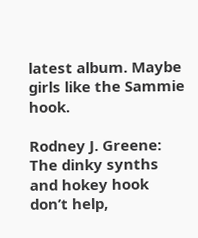latest album. Maybe girls like the Sammie hook.

Rodney J. Greene: The dinky synths and hokey hook don’t help,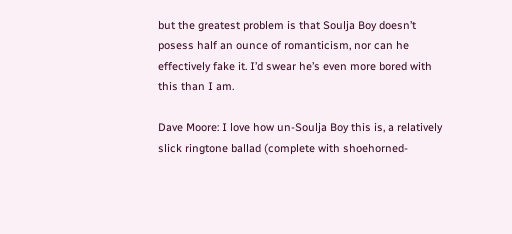but the greatest problem is that Soulja Boy doesn’t posess half an ounce of romanticism, nor can he effectively fake it. I’d swear he’s even more bored with this than I am.

Dave Moore: I love how un-Soulja Boy this is, a relatively slick ringtone ballad (complete with shoehorned-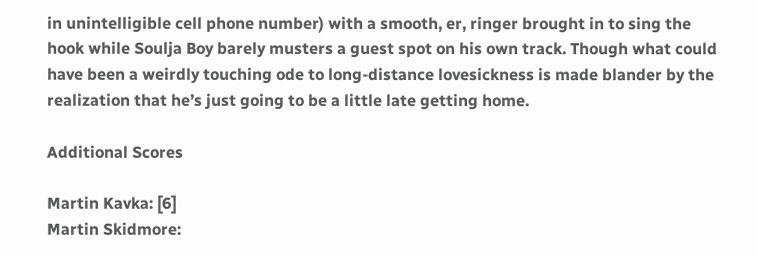in unintelligible cell phone number) with a smooth, er, ringer brought in to sing the hook while Soulja Boy barely musters a guest spot on his own track. Though what could have been a weirdly touching ode to long-distance lovesickness is made blander by the realization that he’s just going to be a little late getting home.

Additional Scores

Martin Kavka: [6]
Martin Skidmore: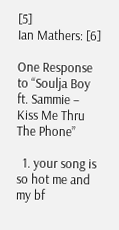[5]
Ian Mathers: [6]

One Response to “Soulja Boy ft. Sammie – Kiss Me Thru The Phone”

  1. your song is so hot me and my bf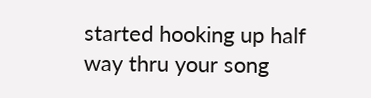started hooking up half way thru your song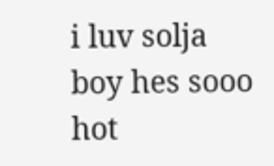i luv solja boy hes sooo hot